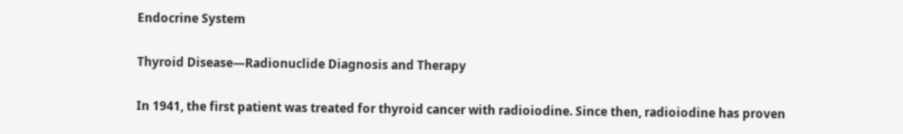Endocrine System

Thyroid Disease—Radionuclide Diagnosis and Therapy

In 1941, the first patient was treated for thyroid cancer with radioiodine. Since then, radioiodine has proven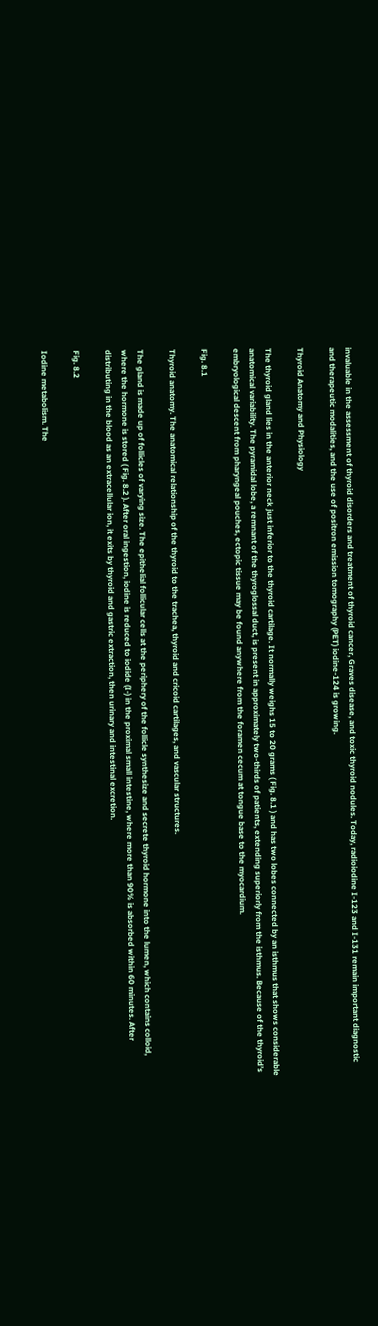invaluable in the assessment of thyroid disorders and treatment of thyroid cancer, Graves disease, and toxic thyroid nodules. Today, radioiodine I-123 and I-131 remain important diagnostic and therapeutic modalities, and the use of positron emission tomography (PET) iodine-124 is growing.

Thyroid Anatomy and Physiology

The thyroid gland lies in the anterior neck just inferior to the thyroid cartilage. It normally weighs 15 to 20 grams ( Fig. 8.1 ) and has two lobes connected by an isthmus that shows considerable anatomical variability. The pyramidal lobe, a remnant of the thyroglossal duct, is present in approximately two-thirds of patients, extending superiorly from the isthmus. Because of the thyroid’s embryological descent from pharyngeal pouches, ectopic tissue may be found anywhere from the foramen cecum at tongue base to the myocardium.

Fig. 8.1

Thyroid anatomy. The anatomical relationship of the thyroid to the trachea, thyroid and cricoid cartilages, and vascular structures.

The gland is made up of follicles of varying size. The epithelial follicular cells at the periphery of the follicle synthesize and secrete thyroid hormone into the lumen, which contains colloid, where the hormone is stored ( Fig. 8.2 ). After oral ingestion, iodine is reduced to iodide (I-) in the proximal small intestine, where more than 90% is absorbed within 60 minutes. After distributing in the blood as an extracellular ion, it exits by thyroid and gastric extraction, then urinary and intestinal excretion.

Fig. 8.2

Iodine metabolism. The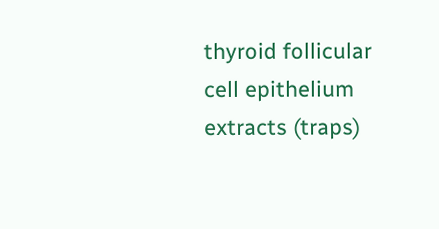thyroid follicular cell epithelium extracts (traps)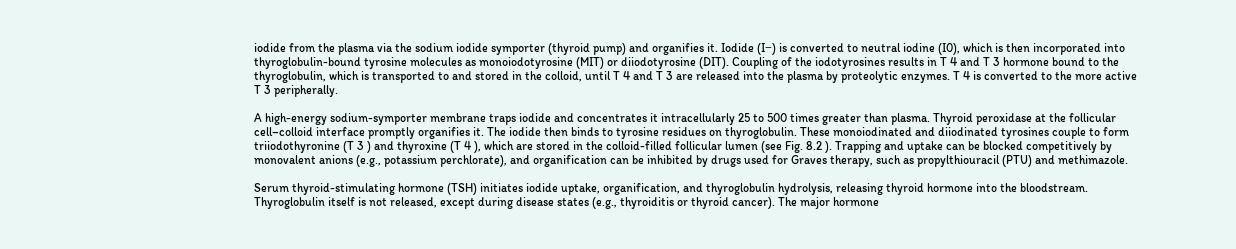iodide from the plasma via the sodium iodide symporter (thyroid pump) and organifies it. Iodide (I−) is converted to neutral iodine (I0), which is then incorporated into thyroglobulin-bound tyrosine molecules as monoiodotyrosine (MIT) or diiodotyrosine (DIT). Coupling of the iodotyrosines results in T 4 and T 3 hormone bound to the thyroglobulin, which is transported to and stored in the colloid, until T 4 and T 3 are released into the plasma by proteolytic enzymes. T 4 is converted to the more active T 3 peripherally.

A high-energy sodium-symporter membrane traps iodide and concentrates it intracellularly 25 to 500 times greater than plasma. Thyroid peroxidase at the follicular cell–colloid interface promptly organifies it. The iodide then binds to tyrosine residues on thyroglobulin. These monoiodinated and diiodinated tyrosines couple to form triiodothyronine (T 3 ) and thyroxine (T 4 ), which are stored in the colloid-filled follicular lumen (see Fig. 8.2 ). Trapping and uptake can be blocked competitively by monovalent anions (e.g., potassium perchlorate), and organification can be inhibited by drugs used for Graves therapy, such as propylthiouracil (PTU) and methimazole.

Serum thyroid-stimulating hormone (TSH) initiates iodide uptake, organification, and thyroglobulin hydrolysis, releasing thyroid hormone into the bloodstream. Thyroglobulin itself is not released, except during disease states (e.g., thyroiditis or thyroid cancer). The major hormone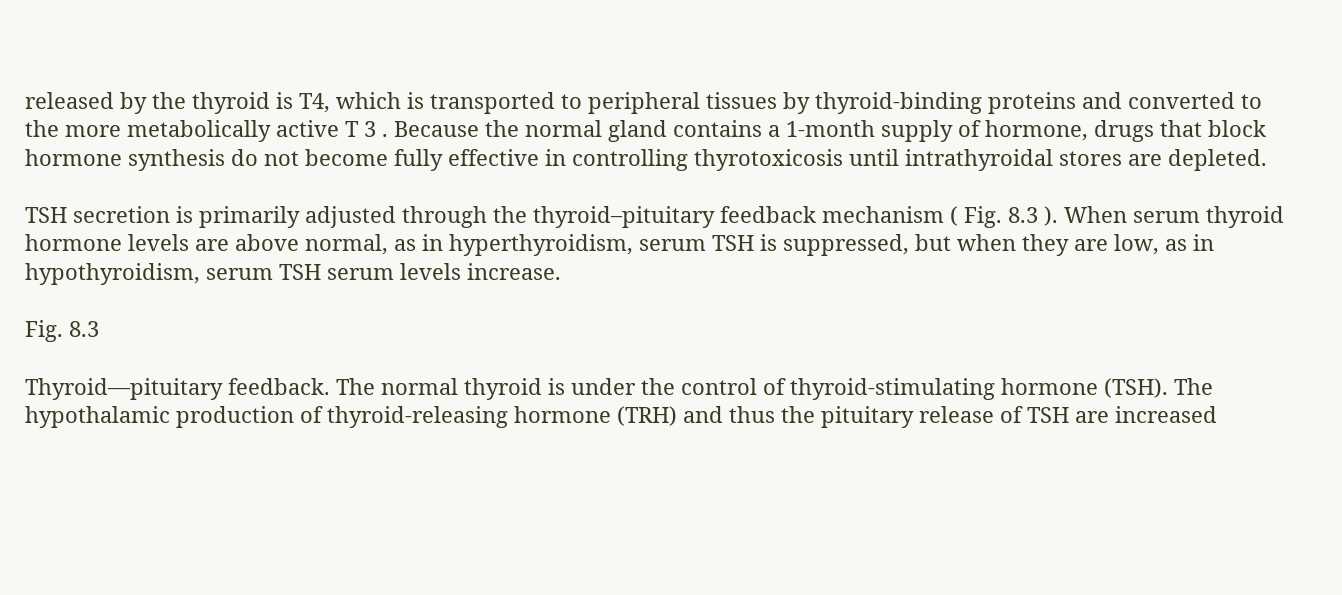released by the thyroid is T4, which is transported to peripheral tissues by thyroid-binding proteins and converted to the more metabolically active T 3 . Because the normal gland contains a 1-month supply of hormone, drugs that block hormone synthesis do not become fully effective in controlling thyrotoxicosis until intrathyroidal stores are depleted.

TSH secretion is primarily adjusted through the thyroid–pituitary feedback mechanism ( Fig. 8.3 ). When serum thyroid hormone levels are above normal, as in hyperthyroidism, serum TSH is suppressed, but when they are low, as in hypothyroidism, serum TSH serum levels increase.

Fig. 8.3

Thyroid—pituitary feedback. The normal thyroid is under the control of thyroid-stimulating hormone (TSH). The hypothalamic production of thyroid-releasing hormone (TRH) and thus the pituitary release of TSH are increased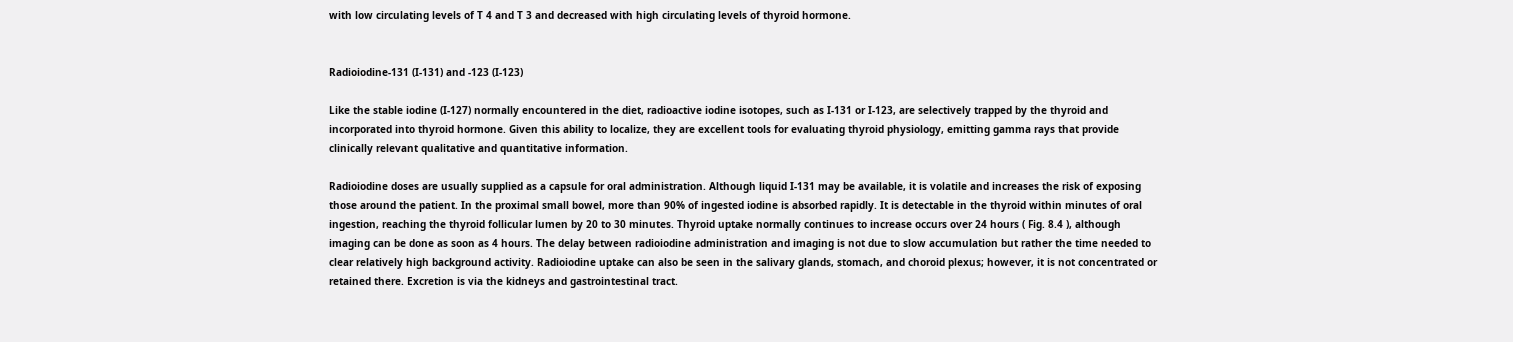with low circulating levels of T 4 and T 3 and decreased with high circulating levels of thyroid hormone.


Radioiodine-131 (I-131) and -123 (I-123)

Like the stable iodine (I-127) normally encountered in the diet, radioactive iodine isotopes, such as I-131 or I-123, are selectively trapped by the thyroid and incorporated into thyroid hormone. Given this ability to localize, they are excellent tools for evaluating thyroid physiology, emitting gamma rays that provide clinically relevant qualitative and quantitative information.

Radioiodine doses are usually supplied as a capsule for oral administration. Although liquid I-131 may be available, it is volatile and increases the risk of exposing those around the patient. In the proximal small bowel, more than 90% of ingested iodine is absorbed rapidly. It is detectable in the thyroid within minutes of oral ingestion, reaching the thyroid follicular lumen by 20 to 30 minutes. Thyroid uptake normally continues to increase occurs over 24 hours ( Fig. 8.4 ), although imaging can be done as soon as 4 hours. The delay between radioiodine administration and imaging is not due to slow accumulation but rather the time needed to clear relatively high background activity. Radioiodine uptake can also be seen in the salivary glands, stomach, and choroid plexus; however, it is not concentrated or retained there. Excretion is via the kidneys and gastrointestinal tract.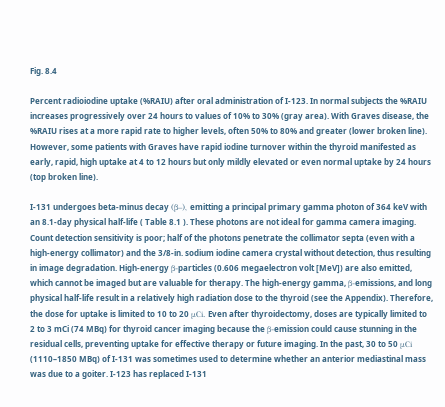Fig. 8.4

Percent radioiodine uptake (%RAIU) after oral administration of I-123. In normal subjects the %RAIU increases progressively over 24 hours to values of 10% to 30% (gray area). With Graves disease, the %RAIU rises at a more rapid rate to higher levels, often 50% to 80% and greater (lower broken line). However, some patients with Graves have rapid iodine turnover within the thyroid manifested as early, rapid, high uptake at 4 to 12 hours but only mildly elevated or even normal uptake by 24 hours (top broken line).

I-131 undergoes beta-minus decay (β–), emitting a principal primary gamma photon of 364 keV with an 8.1-day physical half-life ( Table 8.1 ). These photons are not ideal for gamma camera imaging. Count detection sensitivity is poor; half of the photons penetrate the collimator septa (even with a high-energy collimator) and the 3/8-in. sodium iodine camera crystal without detection, thus resulting in image degradation. High-energy β-particles (0.606 megaelectron volt [MeV]) are also emitted, which cannot be imaged but are valuable for therapy. The high-energy gamma, β-emissions, and long physical half-life result in a relatively high radiation dose to the thyroid (see the Appendix). Therefore, the dose for uptake is limited to 10 to 20 μCi. Even after thyroidectomy, doses are typically limited to 2 to 3 mCi (74 MBq) for thyroid cancer imaging because the β-emission could cause stunning in the residual cells, preventing uptake for effective therapy or future imaging. In the past, 30 to 50 μCi (1110–1850 MBq) of I-131 was sometimes used to determine whether an anterior mediastinal mass was due to a goiter. I-123 has replaced I-131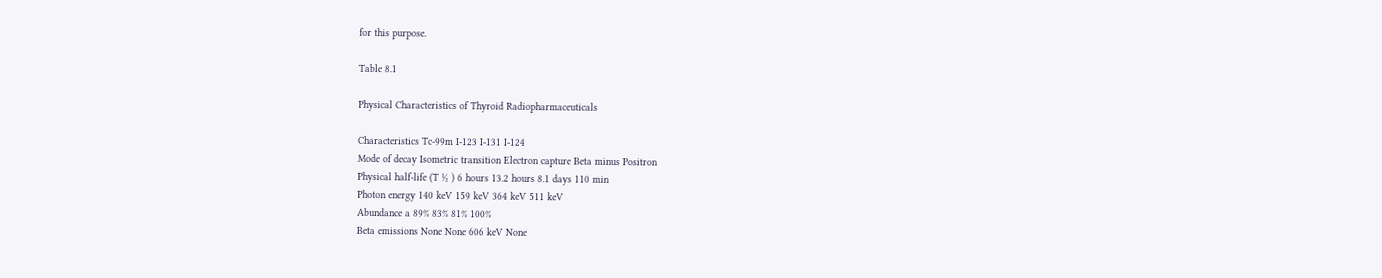for this purpose.

Table 8.1

Physical Characteristics of Thyroid Radiopharmaceuticals

Characteristics Tc-99m I-123 I-131 I-124
Mode of decay Isometric transition Electron capture Beta minus Positron
Physical half-life (T ½ ) 6 hours 13.2 hours 8.1 days 110 min
Photon energy 140 keV 159 keV 364 keV 511 keV
Abundance a 89% 83% 81% 100%
Beta emissions None None 606 keV None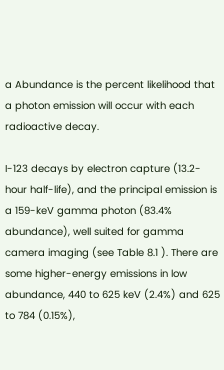a Abundance is the percent likelihood that a photon emission will occur with each radioactive decay.

I-123 decays by electron capture (13.2-hour half-life), and the principal emission is a 159-keV gamma photon (83.4% abundance), well suited for gamma camera imaging (see Table 8.1 ). There are some higher-energy emissions in low abundance, 440 to 625 keV (2.4%) and 625 to 784 (0.15%),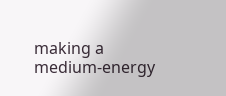making a medium-energy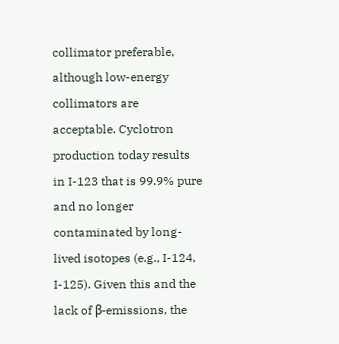collimator preferable, although low-energy collimators are acceptable. Cyclotron production today results in I-123 that is 99.9% pure and no longer contaminated by long-lived isotopes (e.g., I-124, I-125). Given this and the lack of β-emissions, the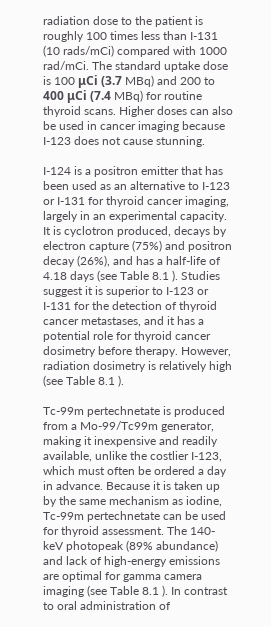radiation dose to the patient is roughly 100 times less than I-131 (10 rads/mCi) compared with 1000 rad/mCi. The standard uptake dose is 100 μCi (3.7 MBq) and 200 to 400 μCi (7.4 MBq) for routine thyroid scans. Higher doses can also be used in cancer imaging because I-123 does not cause stunning.

I-124 is a positron emitter that has been used as an alternative to I-123 or I-131 for thyroid cancer imaging, largely in an experimental capacity. It is cyclotron produced, decays by electron capture (75%) and positron decay (26%), and has a half-life of 4.18 days (see Table 8.1 ). Studies suggest it is superior to I-123 or I-131 for the detection of thyroid cancer metastases, and it has a potential role for thyroid cancer dosimetry before therapy. However, radiation dosimetry is relatively high (see Table 8.1 ).

Tc-99m pertechnetate is produced from a Mo-99/Tc99m generator, making it inexpensive and readily available, unlike the costlier I-123, which must often be ordered a day in advance. Because it is taken up by the same mechanism as iodine, Tc-99m pertechnetate can be used for thyroid assessment. The 140-keV photopeak (89% abundance) and lack of high-energy emissions are optimal for gamma camera imaging (see Table 8.1 ). In contrast to oral administration of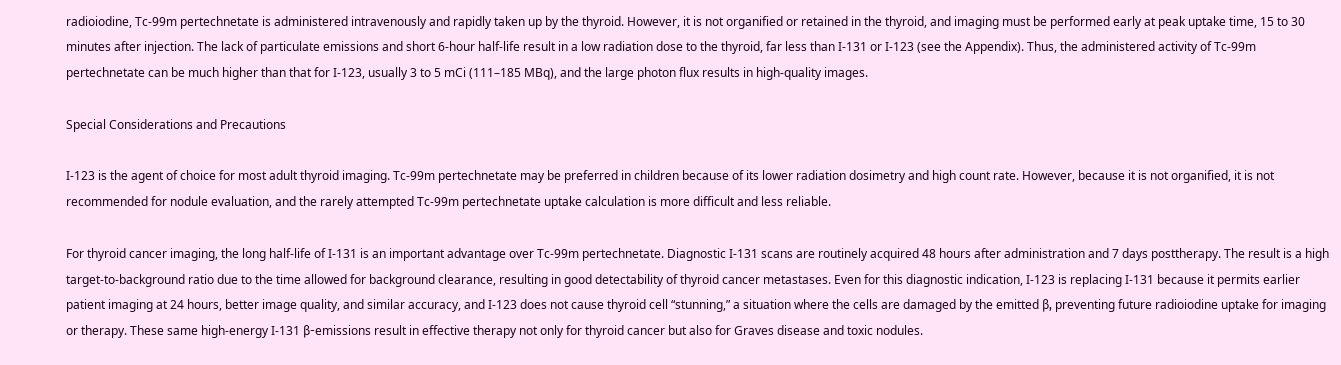radioiodine, Tc-99m pertechnetate is administered intravenously and rapidly taken up by the thyroid. However, it is not organified or retained in the thyroid, and imaging must be performed early at peak uptake time, 15 to 30 minutes after injection. The lack of particulate emissions and short 6-hour half-life result in a low radiation dose to the thyroid, far less than I-131 or I-123 (see the Appendix). Thus, the administered activity of Tc-99m pertechnetate can be much higher than that for I-123, usually 3 to 5 mCi (111–185 MBq), and the large photon flux results in high-quality images.

Special Considerations and Precautions

I-123 is the agent of choice for most adult thyroid imaging. Tc-99m pertechnetate may be preferred in children because of its lower radiation dosimetry and high count rate. However, because it is not organified, it is not recommended for nodule evaluation, and the rarely attempted Tc-99m pertechnetate uptake calculation is more difficult and less reliable.

For thyroid cancer imaging, the long half-life of I-131 is an important advantage over Tc-99m pertechnetate. Diagnostic I-131 scans are routinely acquired 48 hours after administration and 7 days posttherapy. The result is a high target-to-background ratio due to the time allowed for background clearance, resulting in good detectability of thyroid cancer metastases. Even for this diagnostic indication, I-123 is replacing I-131 because it permits earlier patient imaging at 24 hours, better image quality, and similar accuracy, and I-123 does not cause thyroid cell “stunning,” a situation where the cells are damaged by the emitted β, preventing future radioiodine uptake for imaging or therapy. These same high-energy I-131 β-emissions result in effective therapy not only for thyroid cancer but also for Graves disease and toxic nodules.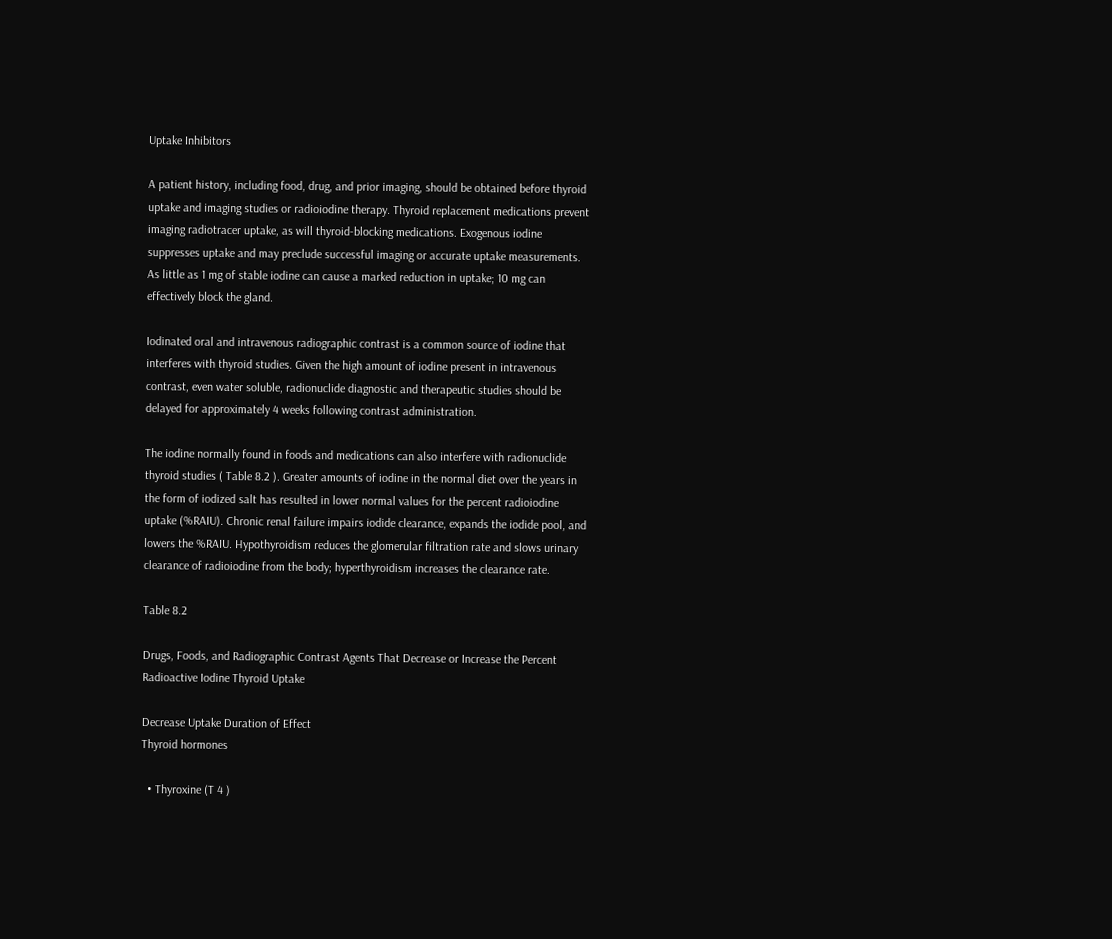Uptake Inhibitors

A patient history, including food, drug, and prior imaging, should be obtained before thyroid uptake and imaging studies or radioiodine therapy. Thyroid replacement medications prevent imaging radiotracer uptake, as will thyroid-blocking medications. Exogenous iodine suppresses uptake and may preclude successful imaging or accurate uptake measurements. As little as 1 mg of stable iodine can cause a marked reduction in uptake; 10 mg can effectively block the gland.

Iodinated oral and intravenous radiographic contrast is a common source of iodine that interferes with thyroid studies. Given the high amount of iodine present in intravenous contrast, even water soluble, radionuclide diagnostic and therapeutic studies should be delayed for approximately 4 weeks following contrast administration.

The iodine normally found in foods and medications can also interfere with radionuclide thyroid studies ( Table 8.2 ). Greater amounts of iodine in the normal diet over the years in the form of iodized salt has resulted in lower normal values for the percent radioiodine uptake (%RAIU). Chronic renal failure impairs iodide clearance, expands the iodide pool, and lowers the %RAIU. Hypothyroidism reduces the glomerular filtration rate and slows urinary clearance of radioiodine from the body; hyperthyroidism increases the clearance rate.

Table 8.2

Drugs, Foods, and Radiographic Contrast Agents That Decrease or Increase the Percent Radioactive Iodine Thyroid Uptake

Decrease Uptake Duration of Effect
Thyroid hormones

  • Thyroxine (T 4 )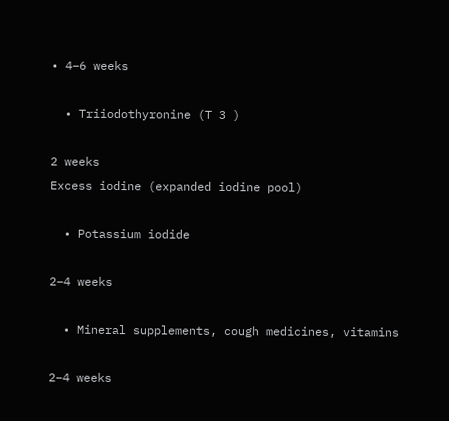• 4–6 weeks

  • Triiodothyronine (T 3 )

2 weeks
Excess iodine (expanded iodine pool)

  • Potassium iodide

2–4 weeks

  • Mineral supplements, cough medicines, vitamins

2–4 weeks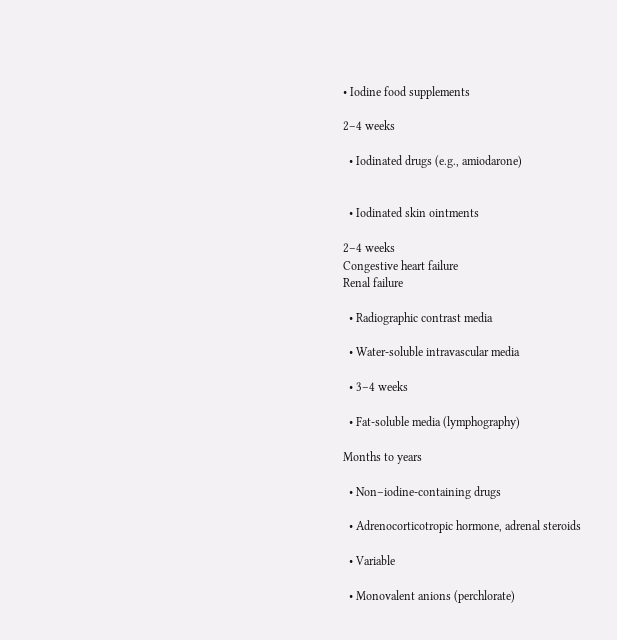• Iodine food supplements

2–4 weeks

  • Iodinated drugs (e.g., amiodarone)


  • Iodinated skin ointments

2–4 weeks
Congestive heart failure
Renal failure

  • Radiographic contrast media

  • Water-soluble intravascular media

  • 3–4 weeks

  • Fat-soluble media (lymphography)

Months to years

  • Non–iodine-containing drugs

  • Adrenocorticotropic hormone, adrenal steroids

  • Variable

  • Monovalent anions (perchlorate)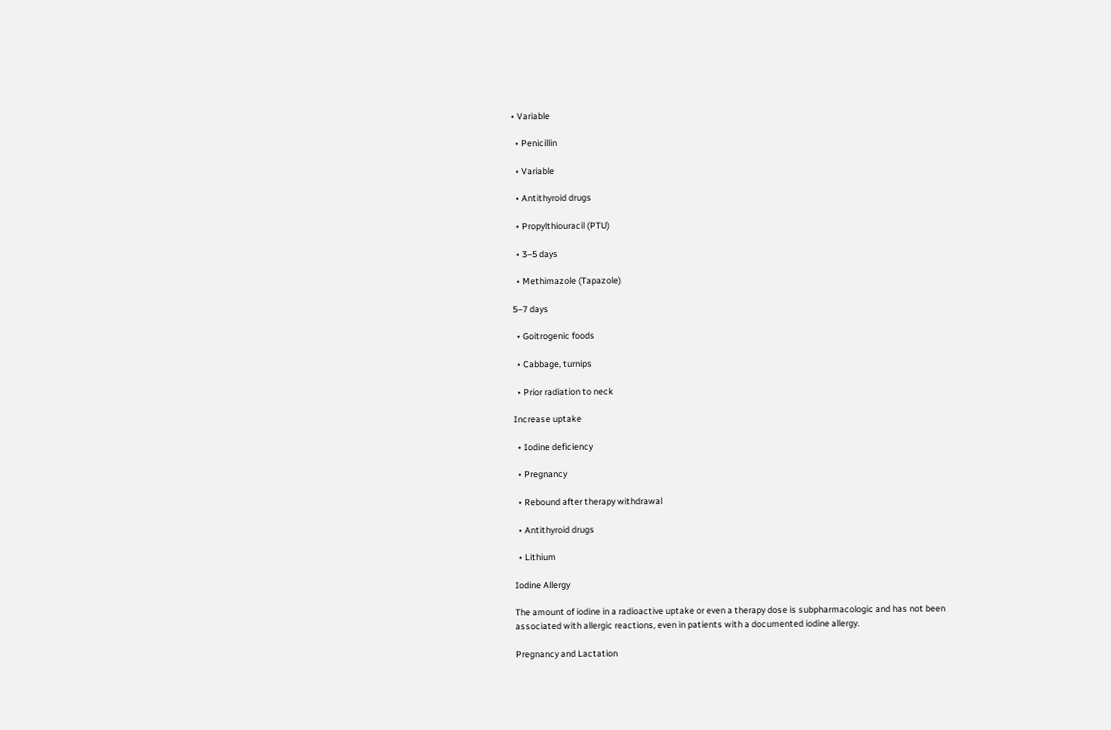• Variable

  • Penicillin

  • Variable

  • Antithyroid drugs

  • Propylthiouracil (PTU)

  • 3–5 days

  • Methimazole (Tapazole)

5–7 days

  • Goitrogenic foods

  • Cabbage, turnips

  • Prior radiation to neck

Increase uptake

  • Iodine deficiency

  • Pregnancy

  • Rebound after therapy withdrawal

  • Antithyroid drugs

  • Lithium

Iodine Allergy

The amount of iodine in a radioactive uptake or even a therapy dose is subpharmacologic and has not been associated with allergic reactions, even in patients with a documented iodine allergy.

Pregnancy and Lactation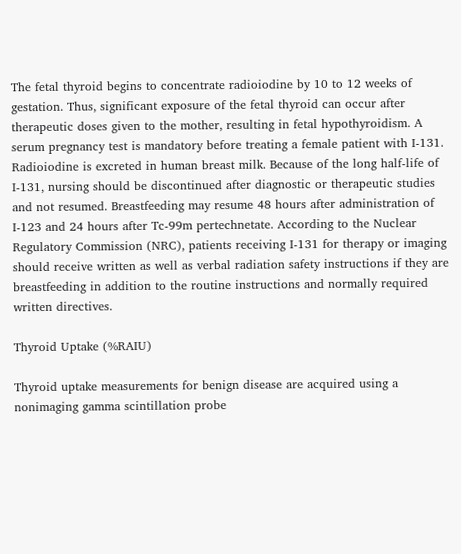The fetal thyroid begins to concentrate radioiodine by 10 to 12 weeks of gestation. Thus, significant exposure of the fetal thyroid can occur after therapeutic doses given to the mother, resulting in fetal hypothyroidism. A serum pregnancy test is mandatory before treating a female patient with I-131. Radioiodine is excreted in human breast milk. Because of the long half-life of I-131, nursing should be discontinued after diagnostic or therapeutic studies and not resumed. Breastfeeding may resume 48 hours after administration of I-123 and 24 hours after Tc-99m pertechnetate. According to the Nuclear Regulatory Commission (NRC), patients receiving I-131 for therapy or imaging should receive written as well as verbal radiation safety instructions if they are breastfeeding in addition to the routine instructions and normally required written directives.

Thyroid Uptake (%RAIU)

Thyroid uptake measurements for benign disease are acquired using a nonimaging gamma scintillation probe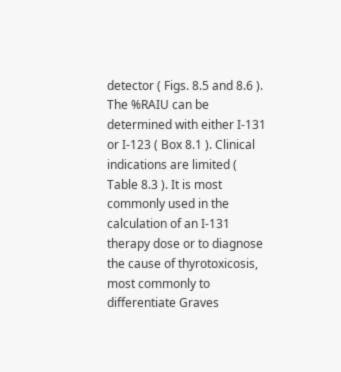detector ( Figs. 8.5 and 8.6 ). The %RAIU can be determined with either I-131 or I-123 ( Box 8.1 ). Clinical indications are limited ( Table 8.3 ). It is most commonly used in the calculation of an I-131 therapy dose or to diagnose the cause of thyrotoxicosis, most commonly to differentiate Graves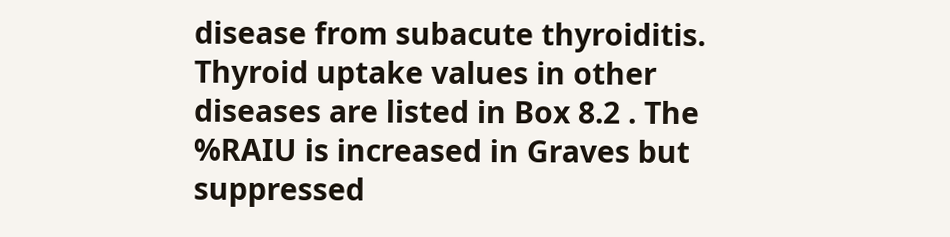disease from subacute thyroiditis. Thyroid uptake values in other diseases are listed in Box 8.2 . The %RAIU is increased in Graves but suppressed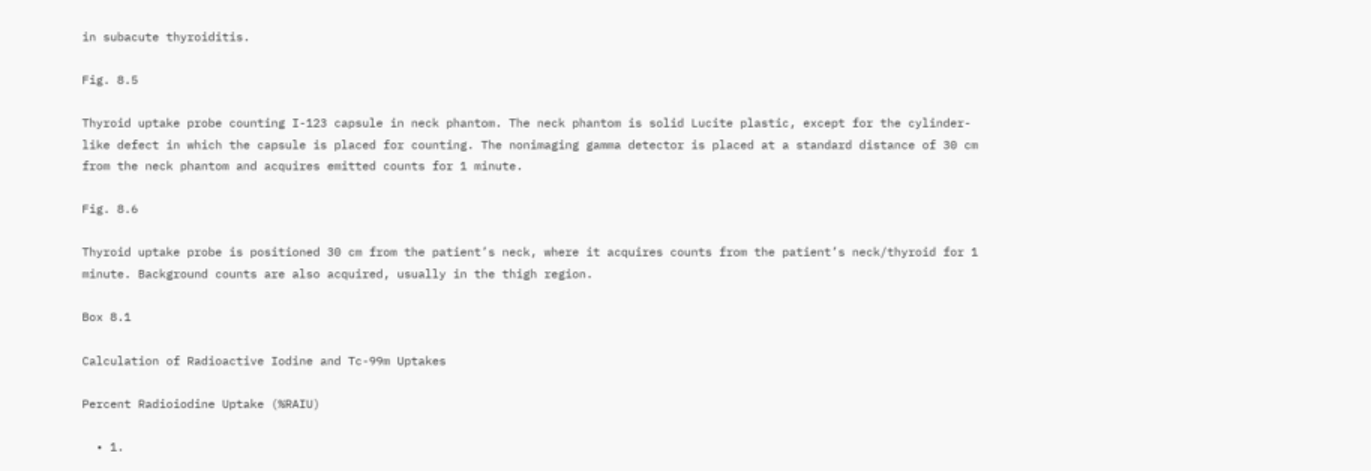in subacute thyroiditis.

Fig. 8.5

Thyroid uptake probe counting I-123 capsule in neck phantom. The neck phantom is solid Lucite plastic, except for the cylinder-like defect in which the capsule is placed for counting. The nonimaging gamma detector is placed at a standard distance of 30 cm from the neck phantom and acquires emitted counts for 1 minute.

Fig. 8.6

Thyroid uptake probe is positioned 30 cm from the patient’s neck, where it acquires counts from the patient’s neck/thyroid for 1 minute. Background counts are also acquired, usually in the thigh region.

Box 8.1

Calculation of Radioactive Iodine and Tc-99m Uptakes

Percent Radioiodine Uptake (%RAIU)

  • 1.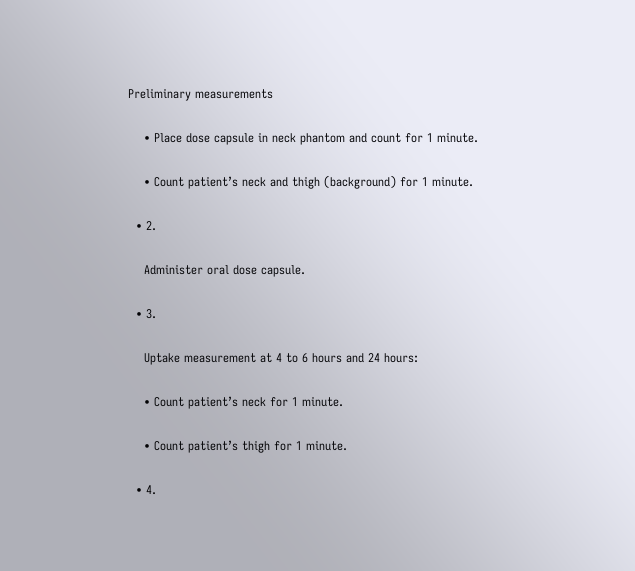Preliminary measurements

    • Place dose capsule in neck phantom and count for 1 minute.

    • Count patient’s neck and thigh (background) for 1 minute.

  • 2.

    Administer oral dose capsule.

  • 3.

    Uptake measurement at 4 to 6 hours and 24 hours:

    • Count patient’s neck for 1 minute.

    • Count patient’s thigh for 1 minute.

  • 4.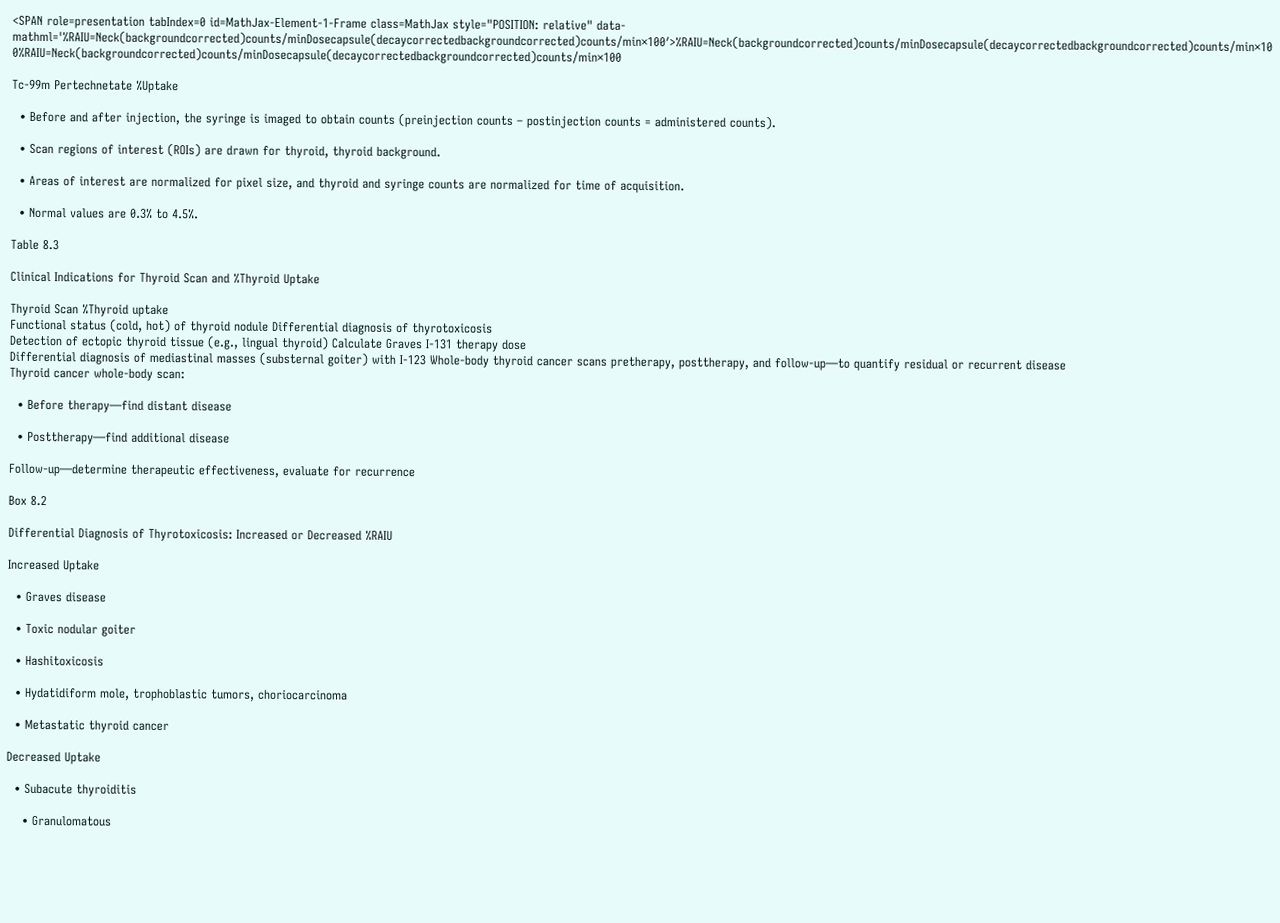<SPAN role=presentation tabIndex=0 id=MathJax-Element-1-Frame class=MathJax style="POSITION: relative" data-mathml='%RAIU=Neck(backgroundcorrected)counts/minDosecapsule(decaycorrectedbackgroundcorrected)counts/min×100′>%RAIU=Neck(backgroundcorrected)counts/minDosecapsule(decaycorrectedbackgroundcorrected)counts/min×100%RAIU=Neck(backgroundcorrected)counts/minDosecapsule(decaycorrectedbackgroundcorrected)counts/min×100

Tc-99m Pertechnetate %Uptake

  • Before and after injection, the syringe is imaged to obtain counts (preinjection counts – postinjection counts = administered counts).

  • Scan regions of interest (ROIs) are drawn for thyroid, thyroid background.

  • Areas of interest are normalized for pixel size, and thyroid and syringe counts are normalized for time of acquisition.

  • Normal values are 0.3% to 4.5%.

Table 8.3

Clinical Indications for Thyroid Scan and %Thyroid Uptake

Thyroid Scan %Thyroid uptake
Functional status (cold, hot) of thyroid nodule Differential diagnosis of thyrotoxicosis
Detection of ectopic thyroid tissue (e.g., lingual thyroid) Calculate Graves I-131 therapy dose
Differential diagnosis of mediastinal masses (substernal goiter) with I-123 Whole-body thyroid cancer scans pretherapy, posttherapy, and follow-up—to quantify residual or recurrent disease
Thyroid cancer whole-body scan:

  • Before therapy—find distant disease

  • Posttherapy—find additional disease

Follow-up—determine therapeutic effectiveness, evaluate for recurrence

Box 8.2

Differential Diagnosis of Thyrotoxicosis: Increased or Decreased %RAIU

Increased Uptake

  • Graves disease

  • Toxic nodular goiter

  • Hashitoxicosis

  • Hydatidiform mole, trophoblastic tumors, choriocarcinoma

  • Metastatic thyroid cancer

Decreased Uptake

  • Subacute thyroiditis

    • Granulomatous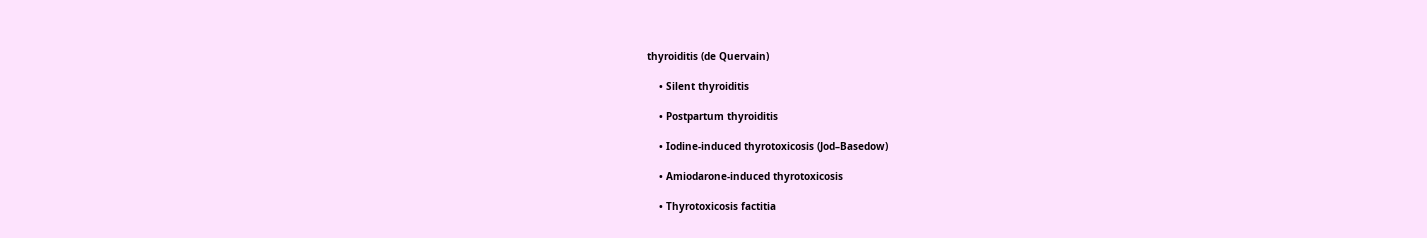thyroiditis (de Quervain)

    • Silent thyroiditis

    • Postpartum thyroiditis

    • Iodine-induced thyrotoxicosis (Jod–Basedow)

    • Amiodarone-induced thyrotoxicosis

    • Thyrotoxicosis factitia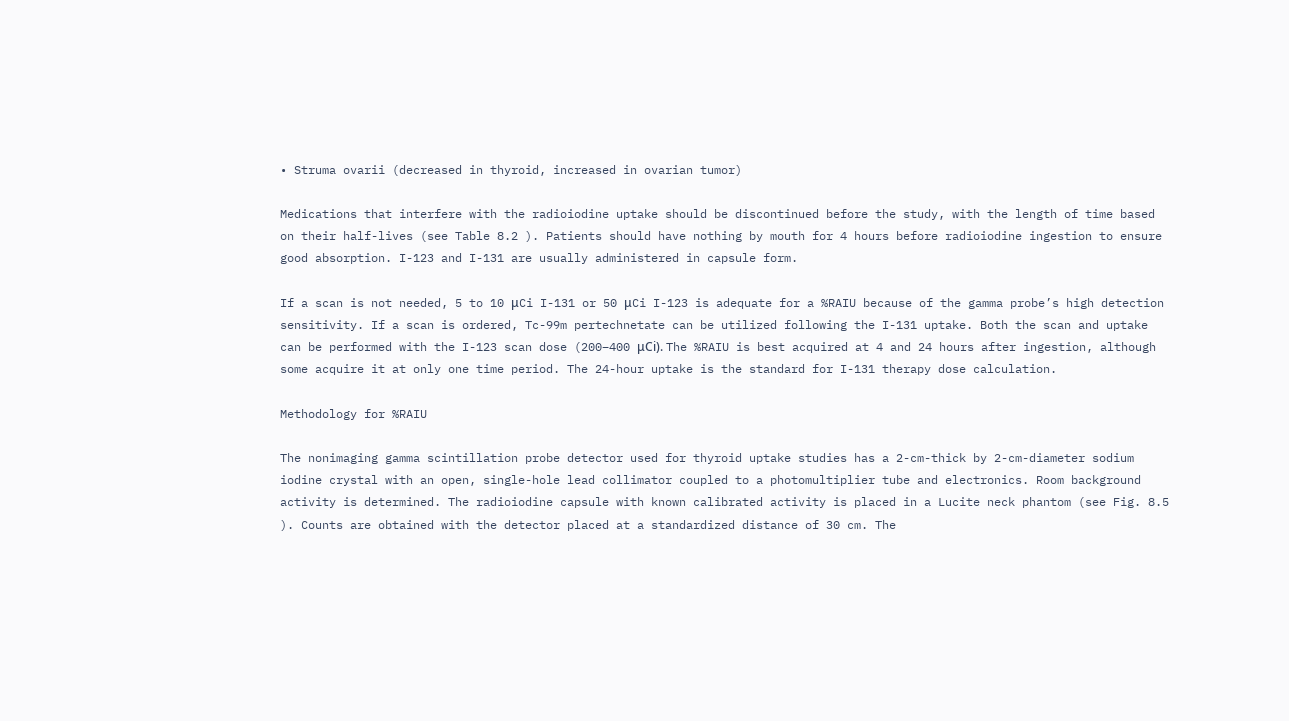• Struma ovarii (decreased in thyroid, increased in ovarian tumor)

Medications that interfere with the radioiodine uptake should be discontinued before the study, with the length of time based on their half-lives (see Table 8.2 ). Patients should have nothing by mouth for 4 hours before radioiodine ingestion to ensure good absorption. I-123 and I-131 are usually administered in capsule form.

If a scan is not needed, 5 to 10 μCi I-131 or 50 μCi I-123 is adequate for a %RAIU because of the gamma probe’s high detection sensitivity. If a scan is ordered, Tc-99m pertechnetate can be utilized following the I-131 uptake. Both the scan and uptake can be performed with the I-123 scan dose (200–400 μCi). The %RAIU is best acquired at 4 and 24 hours after ingestion, although some acquire it at only one time period. The 24-hour uptake is the standard for I-131 therapy dose calculation.

Methodology for %RAIU

The nonimaging gamma scintillation probe detector used for thyroid uptake studies has a 2-cm-thick by 2-cm-diameter sodium iodine crystal with an open, single-hole lead collimator coupled to a photomultiplier tube and electronics. Room background activity is determined. The radioiodine capsule with known calibrated activity is placed in a Lucite neck phantom (see Fig. 8.5 ). Counts are obtained with the detector placed at a standardized distance of 30 cm. The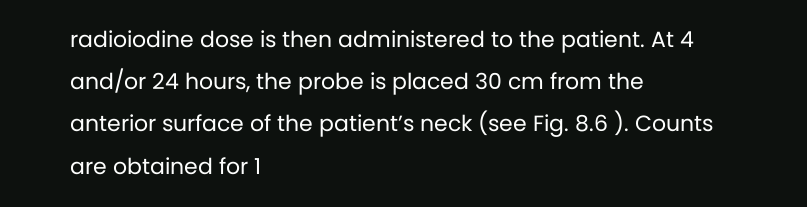radioiodine dose is then administered to the patient. At 4 and/or 24 hours, the probe is placed 30 cm from the anterior surface of the patient’s neck (see Fig. 8.6 ). Counts are obtained for 1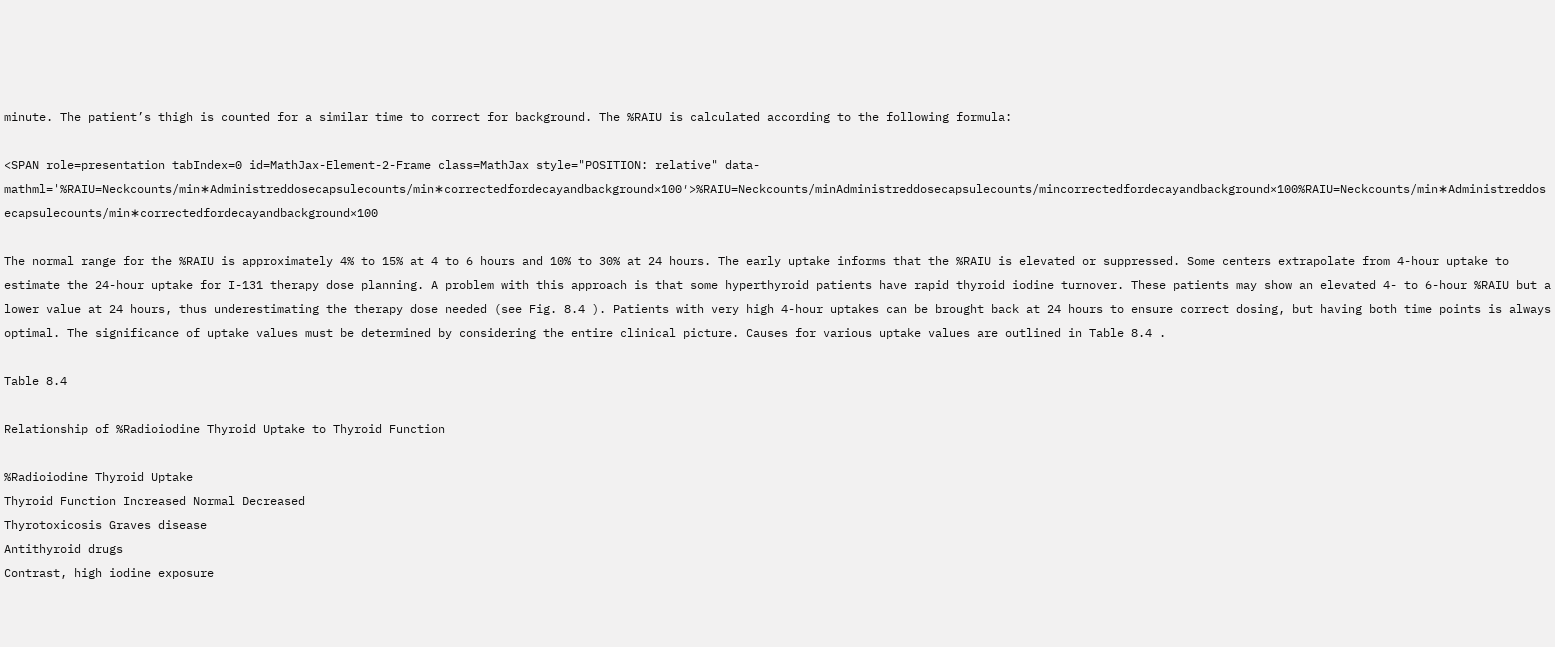minute. The patient’s thigh is counted for a similar time to correct for background. The %RAIU is calculated according to the following formula:

<SPAN role=presentation tabIndex=0 id=MathJax-Element-2-Frame class=MathJax style="POSITION: relative" data-mathml='%RAIU=Neckcounts/min∗Administreddosecapsulecounts/min∗correctedfordecayandbackground×100′>%RAIU=Neckcounts/minAdministreddosecapsulecounts/mincorrectedfordecayandbackground×100%RAIU=Neckcounts/min∗Administreddosecapsulecounts/min∗correctedfordecayandbackground×100

The normal range for the %RAIU is approximately 4% to 15% at 4 to 6 hours and 10% to 30% at 24 hours. The early uptake informs that the %RAIU is elevated or suppressed. Some centers extrapolate from 4-hour uptake to estimate the 24-hour uptake for I-131 therapy dose planning. A problem with this approach is that some hyperthyroid patients have rapid thyroid iodine turnover. These patients may show an elevated 4- to 6-hour %RAIU but a lower value at 24 hours, thus underestimating the therapy dose needed (see Fig. 8.4 ). Patients with very high 4-hour uptakes can be brought back at 24 hours to ensure correct dosing, but having both time points is always optimal. The significance of uptake values must be determined by considering the entire clinical picture. Causes for various uptake values are outlined in Table 8.4 .

Table 8.4

Relationship of %Radioiodine Thyroid Uptake to Thyroid Function

%Radioiodine Thyroid Uptake
Thyroid Function Increased Normal Decreased
Thyrotoxicosis Graves disease
Antithyroid drugs
Contrast, high iodine exposure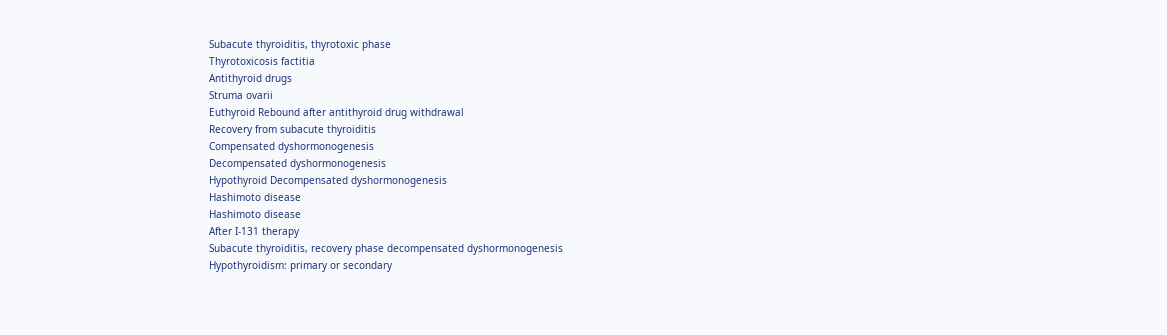Subacute thyroiditis, thyrotoxic phase
Thyrotoxicosis factitia
Antithyroid drugs
Struma ovarii
Euthyroid Rebound after antithyroid drug withdrawal
Recovery from subacute thyroiditis
Compensated dyshormonogenesis
Decompensated dyshormonogenesis
Hypothyroid Decompensated dyshormonogenesis
Hashimoto disease
Hashimoto disease
After I-131 therapy
Subacute thyroiditis, recovery phase decompensated dyshormonogenesis
Hypothyroidism: primary or secondary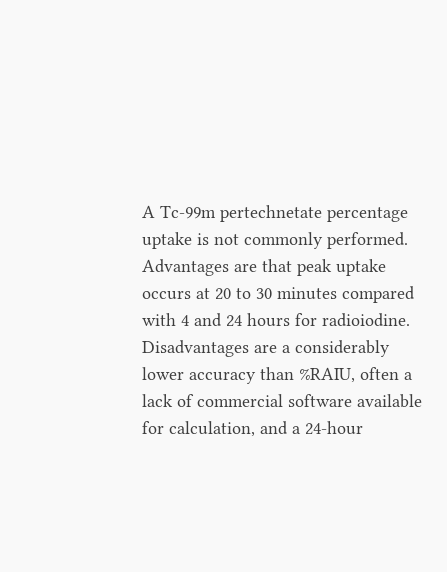A Tc-99m pertechnetate percentage uptake is not commonly performed. Advantages are that peak uptake occurs at 20 to 30 minutes compared with 4 and 24 hours for radioiodine. Disadvantages are a considerably lower accuracy than %RAIU, often a lack of commercial software available for calculation, and a 24-hour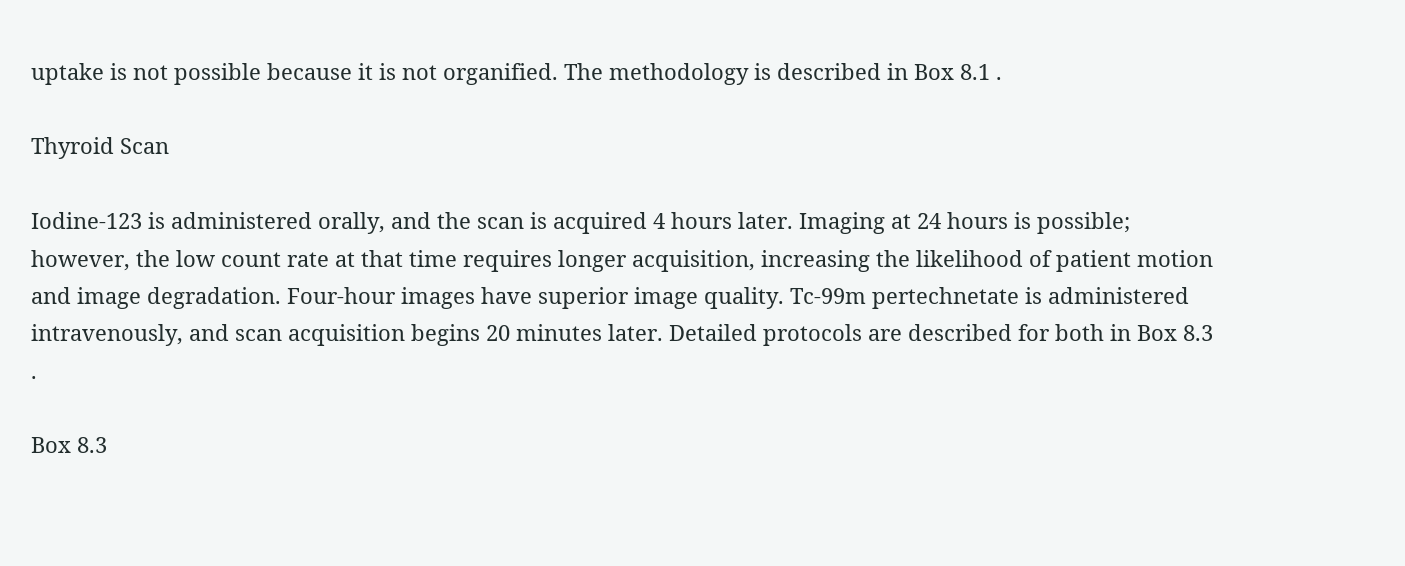uptake is not possible because it is not organified. The methodology is described in Box 8.1 .

Thyroid Scan

Iodine-123 is administered orally, and the scan is acquired 4 hours later. Imaging at 24 hours is possible; however, the low count rate at that time requires longer acquisition, increasing the likelihood of patient motion and image degradation. Four-hour images have superior image quality. Tc-99m pertechnetate is administered intravenously, and scan acquisition begins 20 minutes later. Detailed protocols are described for both in Box 8.3 .

Box 8.3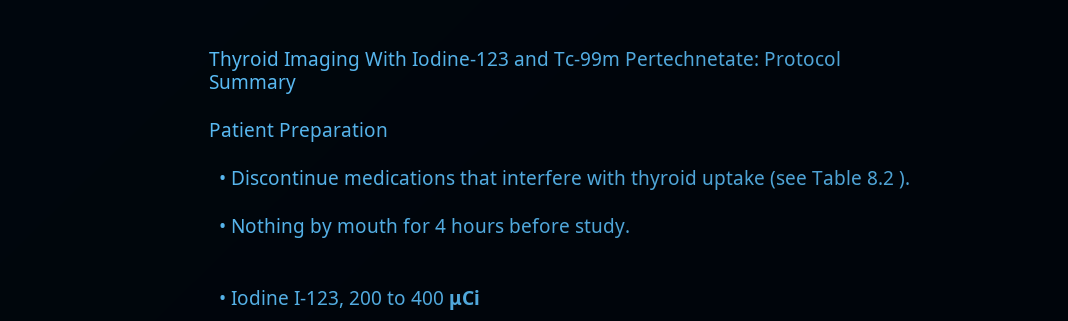Thyroid Imaging With Iodine-123 and Tc-99m Pertechnetate: Protocol Summary

Patient Preparation

  • Discontinue medications that interfere with thyroid uptake (see Table 8.2 ).

  • Nothing by mouth for 4 hours before study.


  • Iodine I-123, 200 to 400 μCi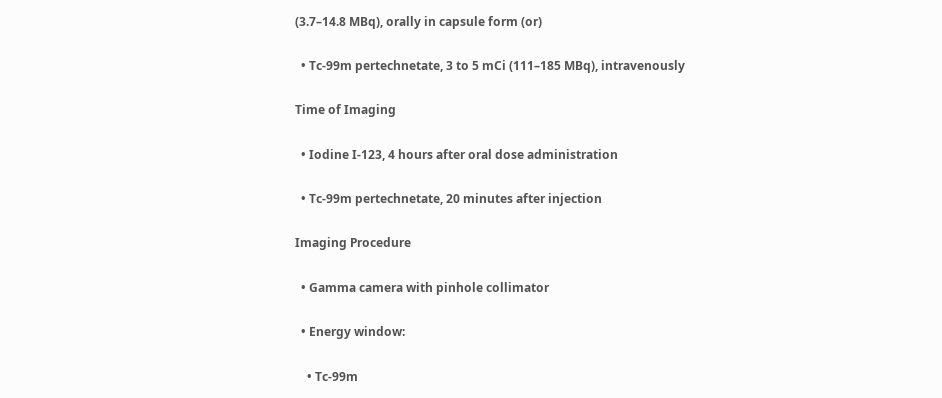(3.7–14.8 MBq), orally in capsule form (or)

  • Tc-99m pertechnetate, 3 to 5 mCi (111–185 MBq), intravenously

Time of Imaging

  • Iodine I-123, 4 hours after oral dose administration

  • Tc-99m pertechnetate, 20 minutes after injection

Imaging Procedure

  • Gamma camera with pinhole collimator

  • Energy window:

    • Tc-99m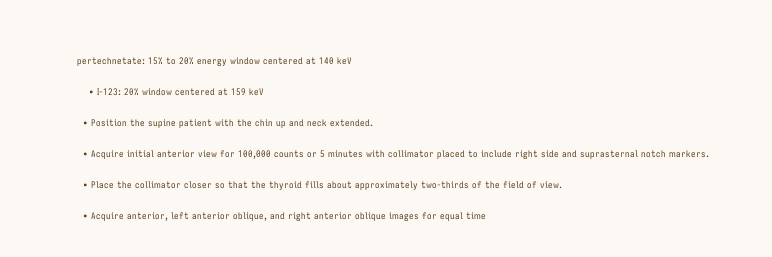pertechnetate: 15% to 20% energy window centered at 140 keV

    • I-123: 20% window centered at 159 keV

  • Position the supine patient with the chin up and neck extended.

  • Acquire initial anterior view for 100,000 counts or 5 minutes with collimator placed to include right side and suprasternal notch markers.

  • Place the collimator closer so that the thyroid fills about approximately two-thirds of the field of view.

  • Acquire anterior, left anterior oblique, and right anterior oblique images for equal time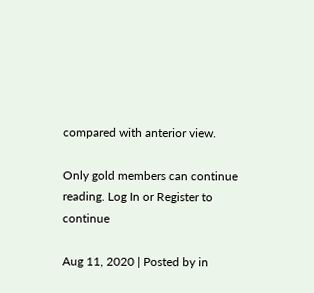compared with anterior view.

Only gold members can continue reading. Log In or Register to continue

Aug 11, 2020 | Posted by in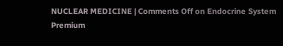NUCLEAR MEDICINE | Comments Off on Endocrine System
Premium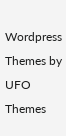Wordpress Themes by UFO Themes